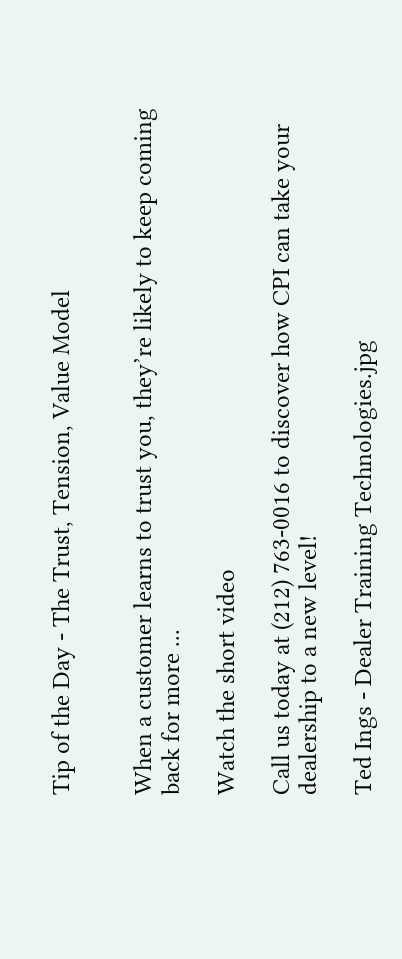Tip of the Day - The Trust, Tension, Value Model


When a customer learns to trust you, they’re likely to keep coming back for more ...

Watch the short video

Call us today at (212) 763-0016 to discover how CPI can take your dealership to a new level!

Ted Ings - Dealer Training Technologies.jpg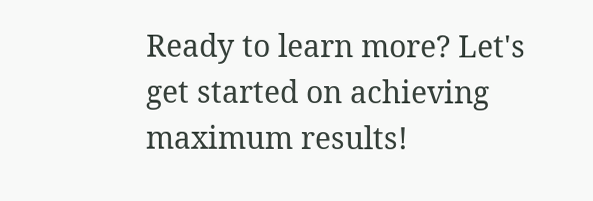Ready to learn more? Let's get started on achieving maximum results!